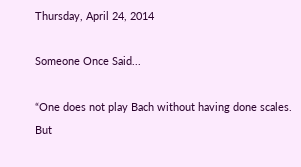Thursday, April 24, 2014

Someone Once Said...

“One does not play Bach without having done scales. But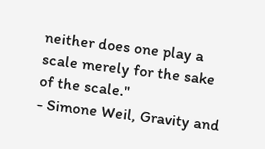neither does one play a scale merely for the sake of the scale."
- Simone Weil, Gravity and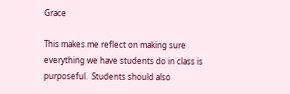Grace

This makes me reflect on making sure everything we have students do in class is purposeful.  Students should also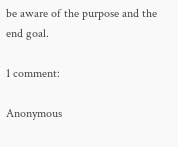be aware of the purpose and the end goal.

1 comment:

Anonymous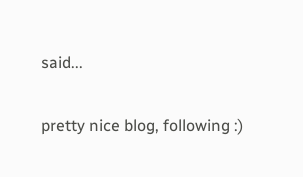said...

pretty nice blog, following :)